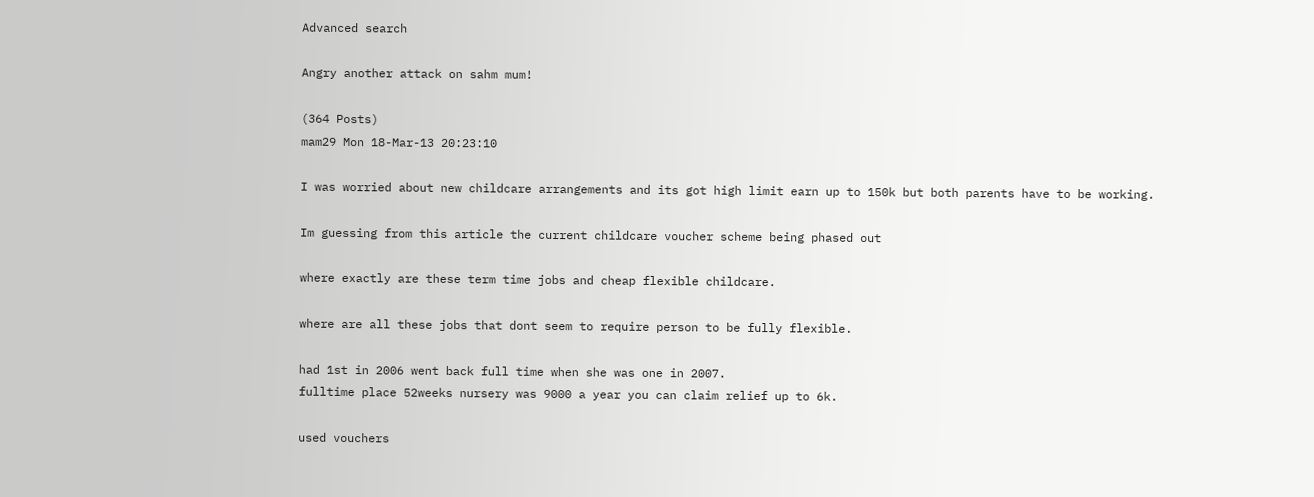Advanced search

Angry another attack on sahm mum!

(364 Posts)
mam29 Mon 18-Mar-13 20:23:10

I was worried about new childcare arrangements and its got high limit earn up to 150k but both parents have to be working.

Im guessing from this article the current childcare voucher scheme being phased out

where exactly are these term time jobs and cheap flexible childcare.

where are all these jobs that dont seem to require person to be fully flexible.

had 1st in 2006 went back full time when she was one in 2007.
fulltime place 52weeks nursery was 9000 a year you can claim relief up to 6k.

used vouchers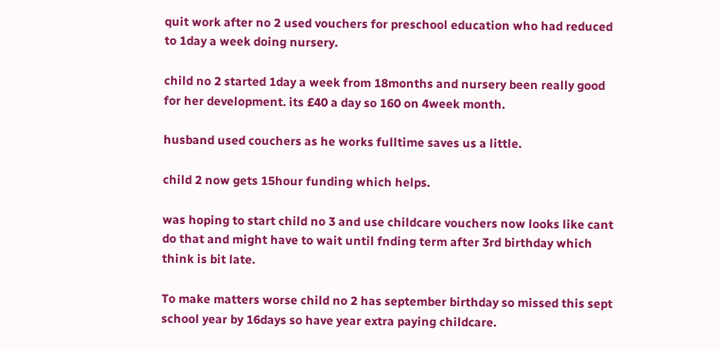quit work after no 2 used vouchers for preschool education who had reduced to 1day a week doing nursery.

child no 2 started 1day a week from 18months and nursery been really good for her development. its £40 a day so 160 on 4week month.

husband used couchers as he works fulltime saves us a little.

child 2 now gets 15hour funding which helps.

was hoping to start child no 3 and use childcare vouchers now looks like cant do that and might have to wait until fnding term after 3rd birthday which think is bit late.

To make matters worse child no 2 has september birthday so missed this sept school year by 16days so have year extra paying childcare.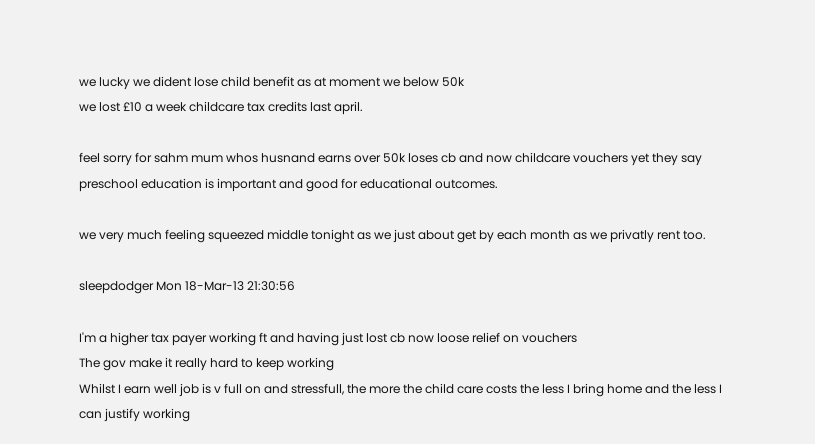we lucky we dident lose child benefit as at moment we below 50k
we lost £10 a week childcare tax credits last april.

feel sorry for sahm mum whos husnand earns over 50k loses cb and now childcare vouchers yet they say preschool education is important and good for educational outcomes.

we very much feeling squeezed middle tonight as we just about get by each month as we privatly rent too.

sleepdodger Mon 18-Mar-13 21:30:56

I'm a higher tax payer working ft and having just lost cb now loose relief on vouchers
The gov make it really hard to keep working
Whilst I earn well job is v full on and stressfull, the more the child care costs the less I bring home and the less I can justify working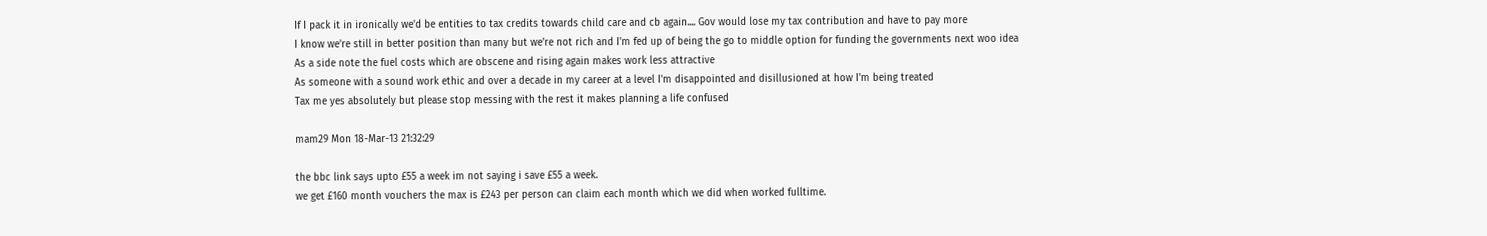If I pack it in ironically we'd be entities to tax credits towards child care and cb again.... Gov would lose my tax contribution and have to pay more
I know we're still in better position than many but we're not rich and I'm fed up of being the go to middle option for funding the governments next woo idea
As a side note the fuel costs which are obscene and rising again makes work less attractive
As someone with a sound work ethic and over a decade in my career at a level I'm disappointed and disillusioned at how I'm being treated
Tax me yes absolutely but please stop messing with the rest it makes planning a life confused

mam29 Mon 18-Mar-13 21:32:29

the bbc link says upto £55 a week im not saying i save £55 a week.
we get £160 month vouchers the max is £243 per person can claim each month which we did when worked fulltime.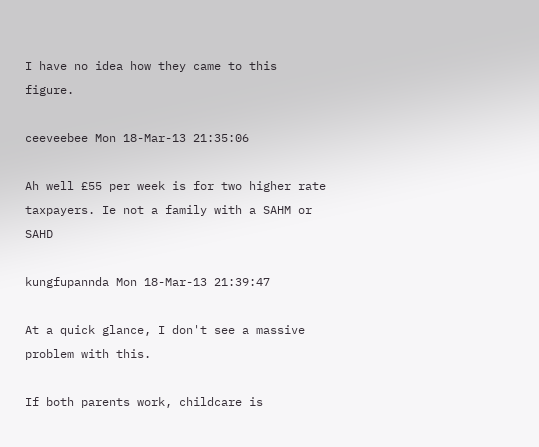I have no idea how they came to this figure.

ceeveebee Mon 18-Mar-13 21:35:06

Ah well £55 per week is for two higher rate taxpayers. Ie not a family with a SAHM or SAHD

kungfupannda Mon 18-Mar-13 21:39:47

At a quick glance, I don't see a massive problem with this.

If both parents work, childcare is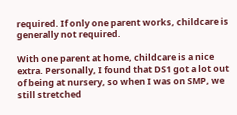required. If only one parent works, childcare is generally not required.

With one parent at home, childcare is a nice extra. Personally, I found that DS1 got a lot out of being at nursery, so when I was on SMP, we still stretched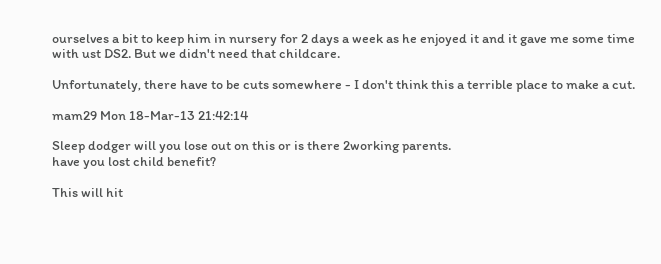ourselves a bit to keep him in nursery for 2 days a week as he enjoyed it and it gave me some time with ust DS2. But we didn't need that childcare.

Unfortunately, there have to be cuts somewhere - I don't think this a terrible place to make a cut.

mam29 Mon 18-Mar-13 21:42:14

Sleep dodger will you lose out on this or is there 2working parents.
have you lost child benefit?

This will hit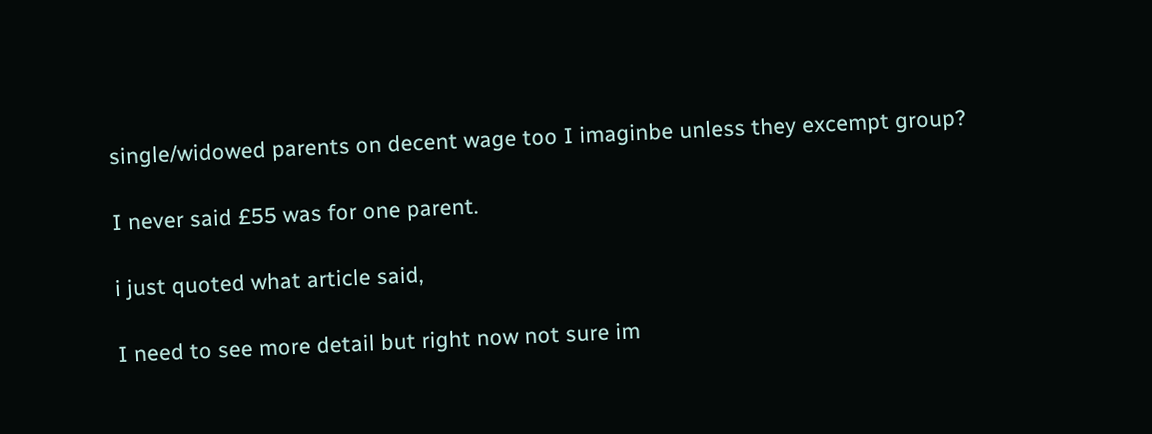single/widowed parents on decent wage too I imaginbe unless they excempt group?

I never said £55 was for one parent.

i just quoted what article said,

I need to see more detail but right now not sure im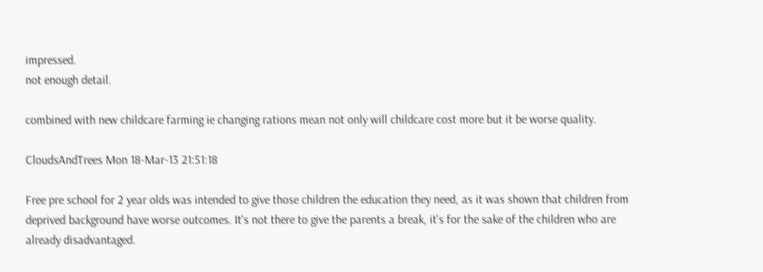impressed.
not enough detail.

combined with new childcare farming ie changing rations mean not only will childcare cost more but it be worse quality.

CloudsAndTrees Mon 18-Mar-13 21:51:18

Free pre school for 2 year olds was intended to give those children the education they need, as it was shown that children from deprived background have worse outcomes. It's not there to give the parents a break, it's for the sake of the children who are already disadvantaged.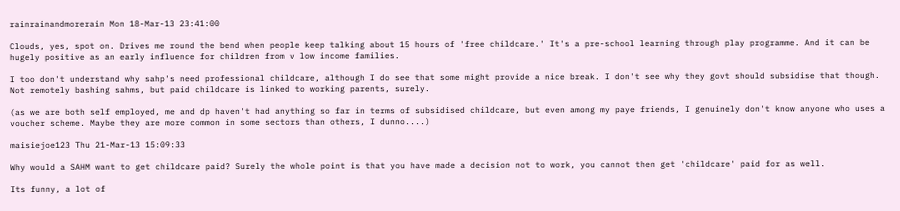rainrainandmorerain Mon 18-Mar-13 23:41:00

Clouds, yes, spot on. Drives me round the bend when people keep talking about 15 hours of 'free childcare.' It's a pre-school learning through play programme. And it can be hugely positive as an early influence for children from v low income families.

I too don't understand why sahp's need professional childcare, although I do see that some might provide a nice break. I don't see why they govt should subsidise that though. Not remotely bashing sahms, but paid childcare is linked to working parents, surely.

(as we are both self employed, me and dp haven't had anything so far in terms of subsidised childcare, but even among my paye friends, I genuinely don't know anyone who uses a voucher scheme. Maybe they are more common in some sectors than others, I dunno....)

maisiejoe123 Thu 21-Mar-13 15:09:33

Why would a SAHM want to get childcare paid? Surely the whole point is that you have made a decision not to work, you cannot then get 'childcare' paid for as well.

Its funny, a lot of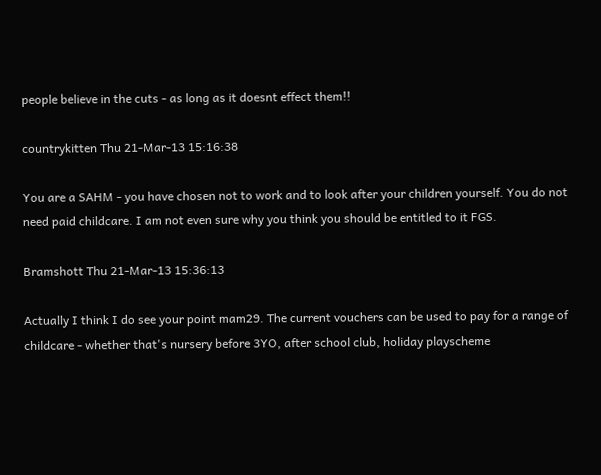people believe in the cuts - as long as it doesnt effect them!!

countrykitten Thu 21-Mar-13 15:16:38

You are a SAHM - you have chosen not to work and to look after your children yourself. You do not need paid childcare. I am not even sure why you think you should be entitled to it FGS.

Bramshott Thu 21-Mar-13 15:36:13

Actually I think I do see your point mam29. The current vouchers can be used to pay for a range of childcare - whether that's nursery before 3YO, after school club, holiday playscheme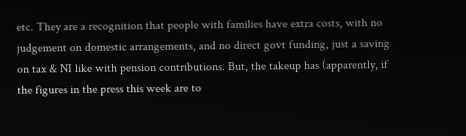etc. They are a recognition that people with families have extra costs, with no judgement on domestic arrangements, and no direct govt funding, just a saving on tax & NI like with pension contributions. But, the takeup has (apparently, if the figures in the press this week are to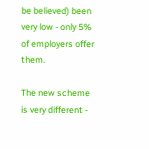be believed) been very low - only 5% of employers offer them.

The new scheme is very different -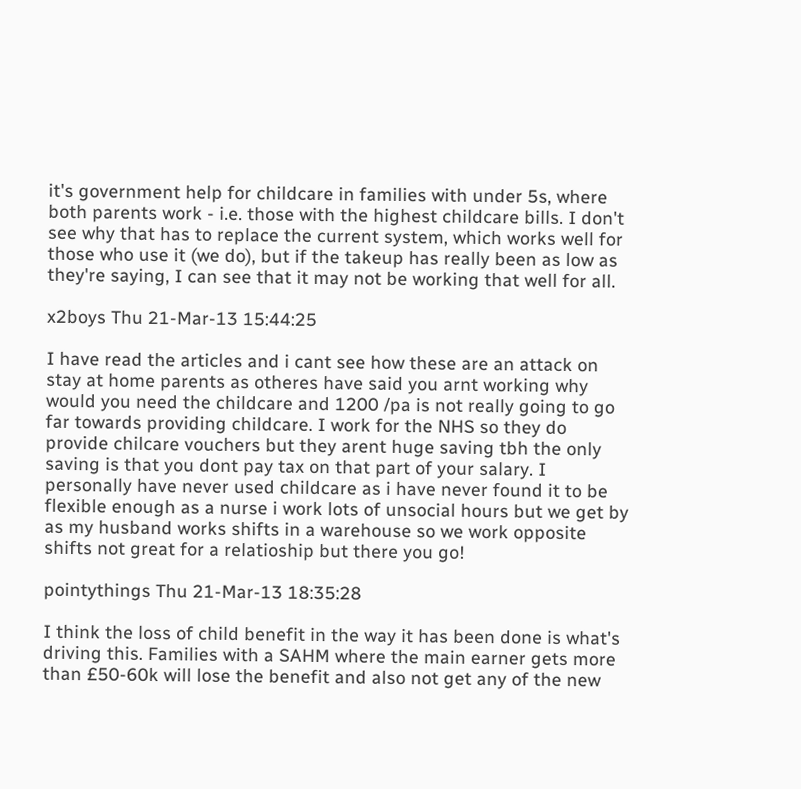it's government help for childcare in families with under 5s, where both parents work - i.e. those with the highest childcare bills. I don't see why that has to replace the current system, which works well for those who use it (we do), but if the takeup has really been as low as they're saying, I can see that it may not be working that well for all.

x2boys Thu 21-Mar-13 15:44:25

I have read the articles and i cant see how these are an attack on stay at home parents as otheres have said you arnt working why would you need the childcare and 1200 /pa is not really going to go far towards providing childcare. I work for the NHS so they do provide chilcare vouchers but they arent huge saving tbh the only saving is that you dont pay tax on that part of your salary. I personally have never used childcare as i have never found it to be flexible enough as a nurse i work lots of unsocial hours but we get by as my husband works shifts in a warehouse so we work opposite shifts not great for a relatioship but there you go!

pointythings Thu 21-Mar-13 18:35:28

I think the loss of child benefit in the way it has been done is what's driving this. Families with a SAHM where the main earner gets more than £50-60k will lose the benefit and also not get any of the new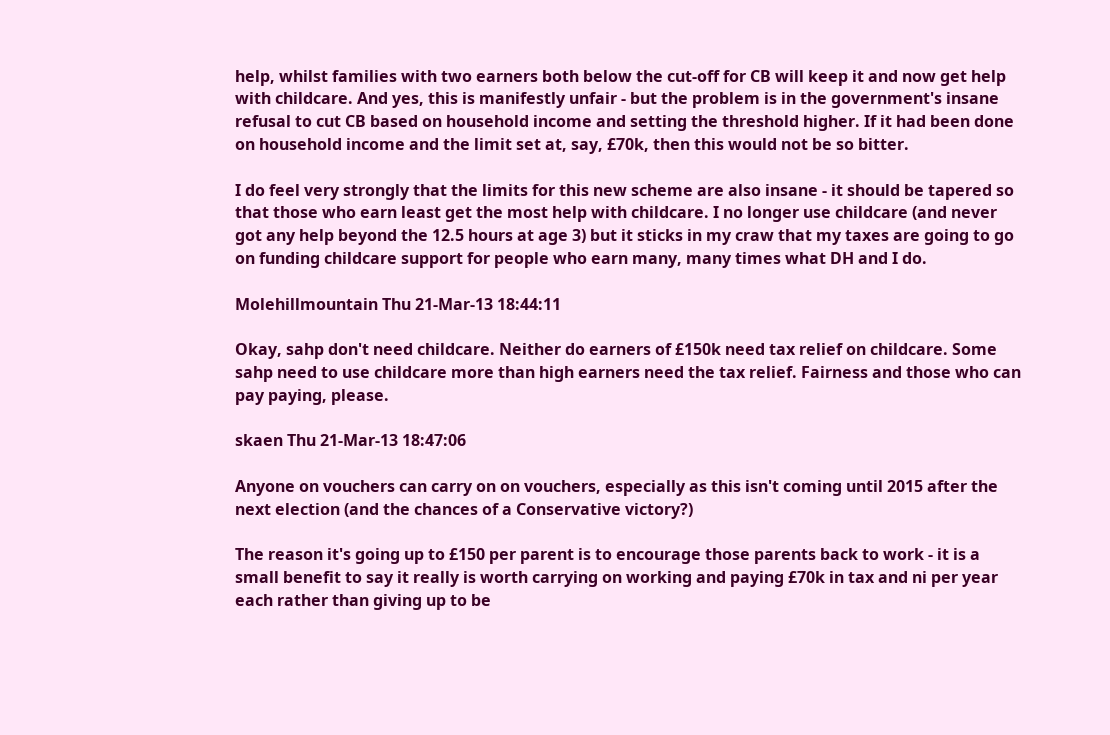help, whilst families with two earners both below the cut-off for CB will keep it and now get help with childcare. And yes, this is manifestly unfair - but the problem is in the government's insane refusal to cut CB based on household income and setting the threshold higher. If it had been done on household income and the limit set at, say, £70k, then this would not be so bitter.

I do feel very strongly that the limits for this new scheme are also insane - it should be tapered so that those who earn least get the most help with childcare. I no longer use childcare (and never got any help beyond the 12.5 hours at age 3) but it sticks in my craw that my taxes are going to go on funding childcare support for people who earn many, many times what DH and I do.

Molehillmountain Thu 21-Mar-13 18:44:11

Okay, sahp don't need childcare. Neither do earners of £150k need tax relief on childcare. Some sahp need to use childcare more than high earners need the tax relief. Fairness and those who can pay paying, please.

skaen Thu 21-Mar-13 18:47:06

Anyone on vouchers can carry on on vouchers, especially as this isn't coming until 2015 after the next election (and the chances of a Conservative victory?)

The reason it's going up to £150 per parent is to encourage those parents back to work - it is a small benefit to say it really is worth carrying on working and paying £70k in tax and ni per year each rather than giving up to be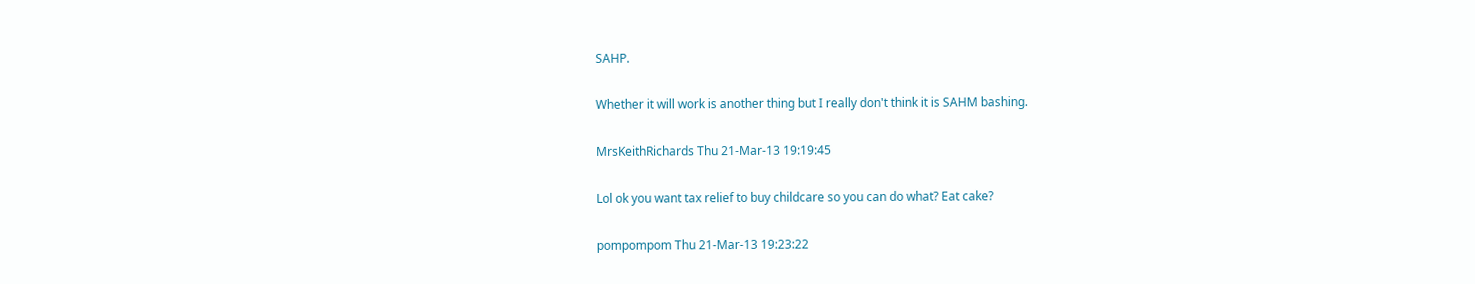SAHP.

Whether it will work is another thing but I really don't think it is SAHM bashing.

MrsKeithRichards Thu 21-Mar-13 19:19:45

Lol ok you want tax relief to buy childcare so you can do what? Eat cake?

pompompom Thu 21-Mar-13 19:23:22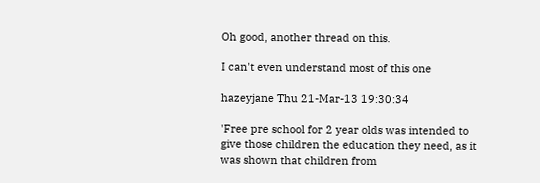Oh good, another thread on this.

I can't even understand most of this one

hazeyjane Thu 21-Mar-13 19:30:34

'Free pre school for 2 year olds was intended to give those children the education they need, as it was shown that children from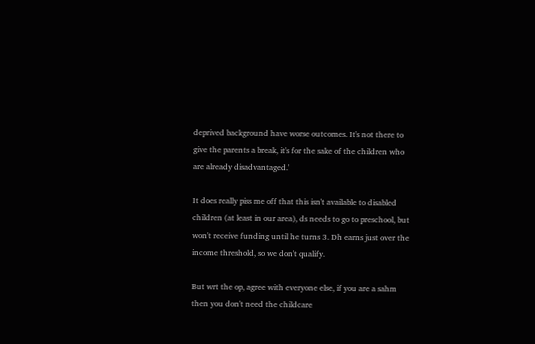deprived background have worse outcomes. It's not there to give the parents a break, it's for the sake of the children who are already disadvantaged.'

It does really piss me off that this isn't available to disabled children (at least in our area), ds needs to go to preschool, but won't receive funding until he turns 3. Dh earns just over the income threshold, so we don't qualify.

But wrt the op, agree with everyone else, if you are a sahm then you don't need the childcare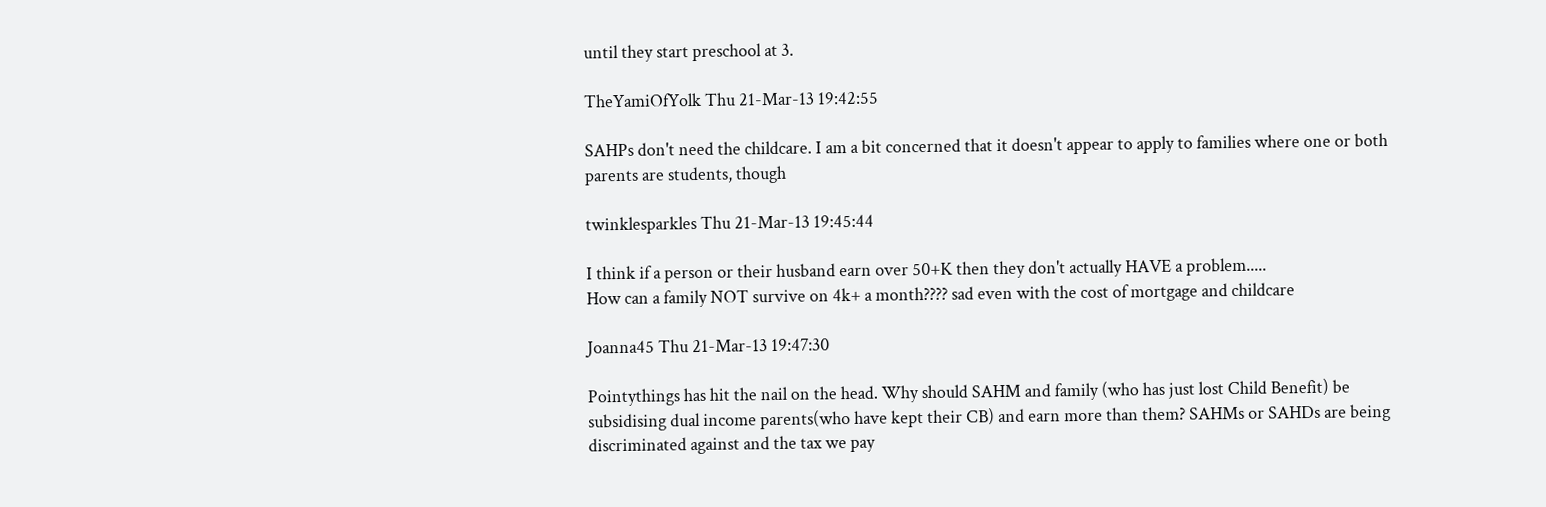until they start preschool at 3.

TheYamiOfYolk Thu 21-Mar-13 19:42:55

SAHPs don't need the childcare. I am a bit concerned that it doesn't appear to apply to families where one or both parents are students, though

twinklesparkles Thu 21-Mar-13 19:45:44

I think if a person or their husband earn over 50+K then they don't actually HAVE a problem.....
How can a family NOT survive on 4k+ a month???? sad even with the cost of mortgage and childcare

Joanna45 Thu 21-Mar-13 19:47:30

Pointythings has hit the nail on the head. Why should SAHM and family (who has just lost Child Benefit) be subsidising dual income parents(who have kept their CB) and earn more than them? SAHMs or SAHDs are being discriminated against and the tax we pay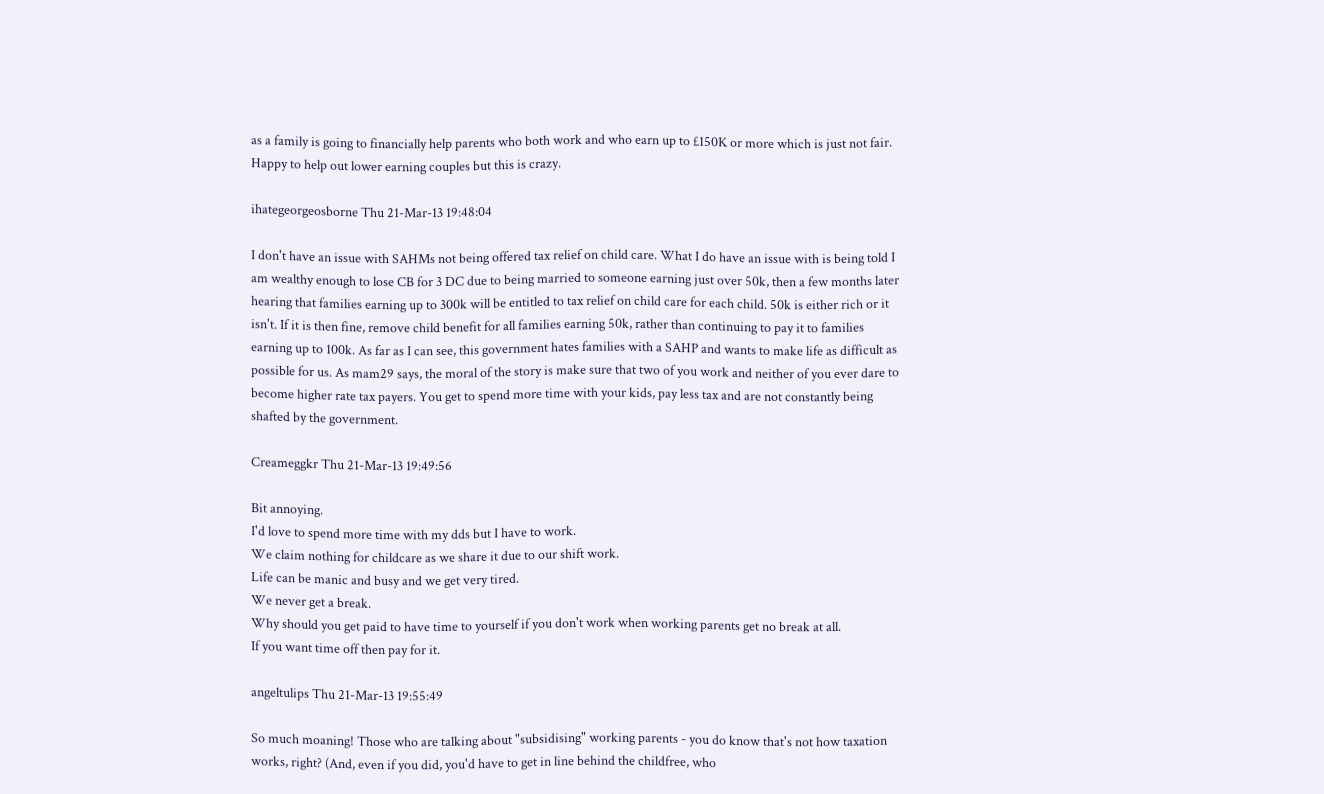as a family is going to financially help parents who both work and who earn up to £150K or more which is just not fair. Happy to help out lower earning couples but this is crazy.

ihategeorgeosborne Thu 21-Mar-13 19:48:04

I don't have an issue with SAHMs not being offered tax relief on child care. What I do have an issue with is being told I am wealthy enough to lose CB for 3 DC due to being married to someone earning just over 50k, then a few months later hearing that families earning up to 300k will be entitled to tax relief on child care for each child. 50k is either rich or it isn't. If it is then fine, remove child benefit for all families earning 50k, rather than continuing to pay it to families earning up to 100k. As far as I can see, this government hates families with a SAHP and wants to make life as difficult as possible for us. As mam29 says, the moral of the story is make sure that two of you work and neither of you ever dare to become higher rate tax payers. You get to spend more time with your kids, pay less tax and are not constantly being shafted by the government.

Creameggkr Thu 21-Mar-13 19:49:56

Bit annoying.
I'd love to spend more time with my dds but I have to work.
We claim nothing for childcare as we share it due to our shift work.
Life can be manic and busy and we get very tired.
We never get a break.
Why should you get paid to have time to yourself if you don't work when working parents get no break at all.
If you want time off then pay for it.

angeltulips Thu 21-Mar-13 19:55:49

So much moaning! Those who are talking about "subsidising" working parents - you do know that's not how taxation works, right? (And, even if you did, you'd have to get in line behind the childfree, who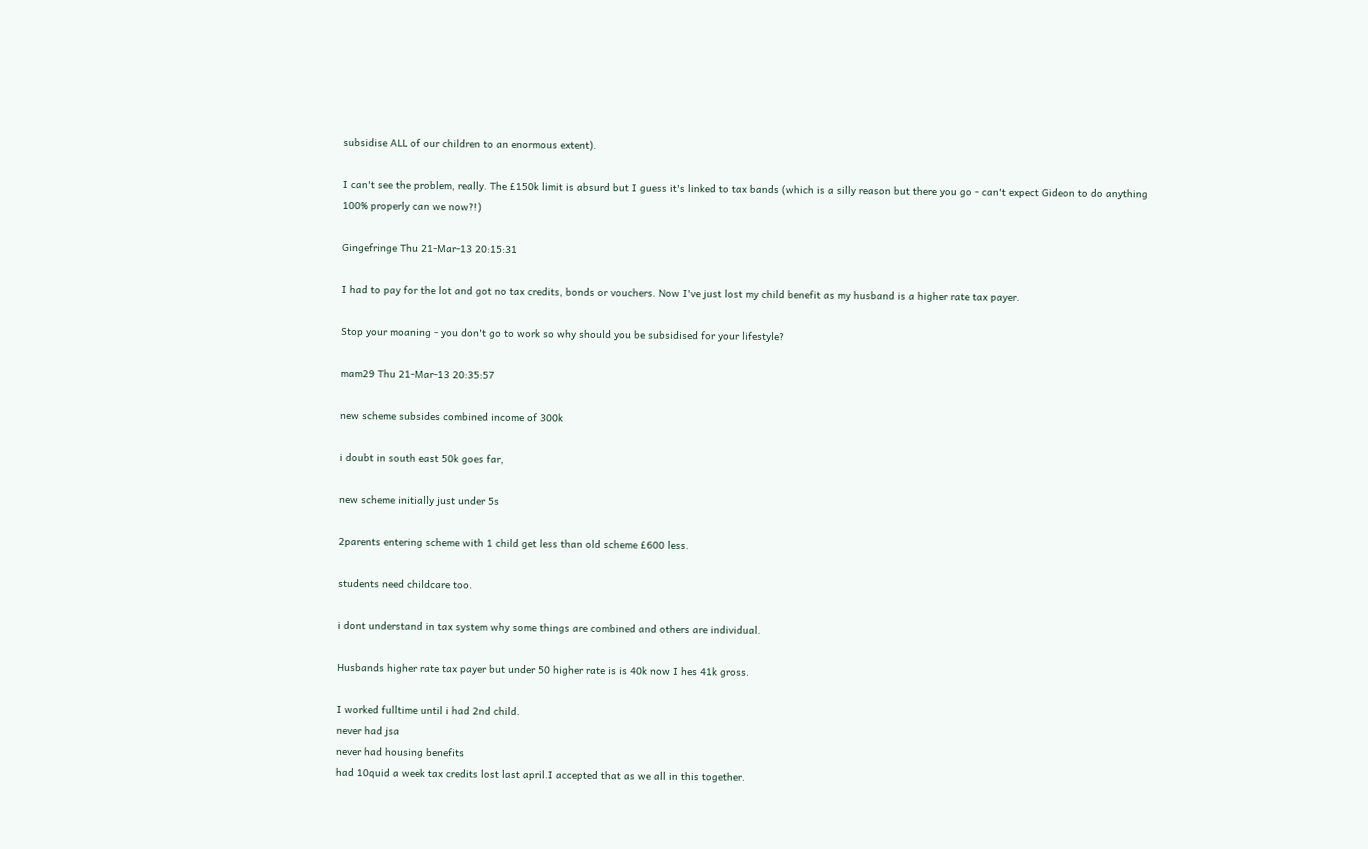subsidise ALL of our children to an enormous extent).

I can't see the problem, really. The £150k limit is absurd but I guess it's linked to tax bands (which is a silly reason but there you go - can't expect Gideon to do anything 100% properly can we now?!)

Gingefringe Thu 21-Mar-13 20:15:31

I had to pay for the lot and got no tax credits, bonds or vouchers. Now I've just lost my child benefit as my husband is a higher rate tax payer.

Stop your moaning - you don't go to work so why should you be subsidised for your lifestyle?

mam29 Thu 21-Mar-13 20:35:57

new scheme subsides combined income of 300k

i doubt in south east 50k goes far,

new scheme initially just under 5s

2parents entering scheme with 1 child get less than old scheme £600 less.

students need childcare too.

i dont understand in tax system why some things are combined and others are individual.

Husbands higher rate tax payer but under 50 higher rate is is 40k now I hes 41k gross.

I worked fulltime until i had 2nd child.
never had jsa
never had housing benefits
had 10quid a week tax credits lost last april.I accepted that as we all in this together.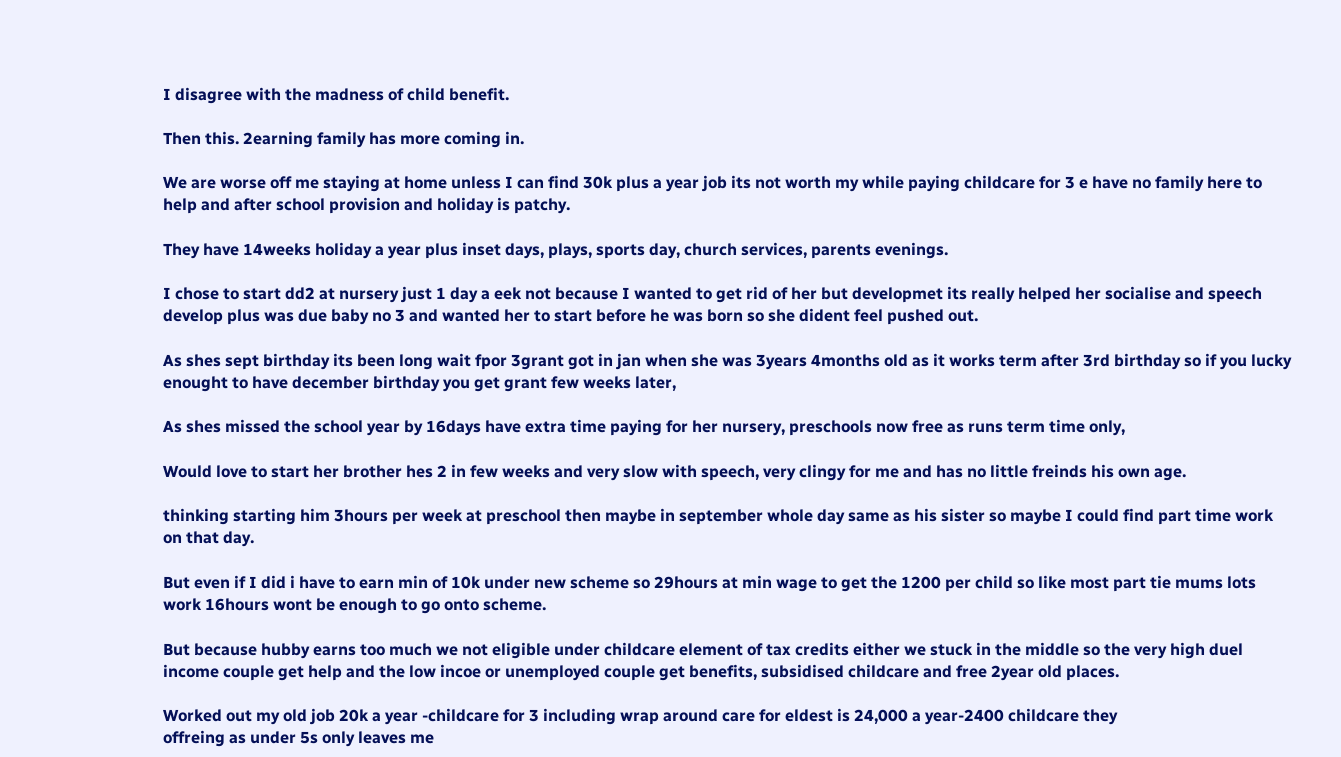I disagree with the madness of child benefit.

Then this. 2earning family has more coming in.

We are worse off me staying at home unless I can find 30k plus a year job its not worth my while paying childcare for 3 e have no family here to help and after school provision and holiday is patchy.

They have 14weeks holiday a year plus inset days, plays, sports day, church services, parents evenings.

I chose to start dd2 at nursery just 1 day a eek not because I wanted to get rid of her but developmet its really helped her socialise and speech develop plus was due baby no 3 and wanted her to start before he was born so she dident feel pushed out.

As shes sept birthday its been long wait fpor 3grant got in jan when she was 3years 4months old as it works term after 3rd birthday so if you lucky enought to have december birthday you get grant few weeks later,

As shes missed the school year by 16days have extra time paying for her nursery, preschools now free as runs term time only,

Would love to start her brother hes 2 in few weeks and very slow with speech, very clingy for me and has no little freinds his own age.

thinking starting him 3hours per week at preschool then maybe in september whole day same as his sister so maybe I could find part time work on that day.

But even if I did i have to earn min of 10k under new scheme so 29hours at min wage to get the 1200 per child so like most part tie mums lots work 16hours wont be enough to go onto scheme.

But because hubby earns too much we not eligible under childcare element of tax credits either we stuck in the middle so the very high duel income couple get help and the low incoe or unemployed couple get benefits, subsidised childcare and free 2year old places.

Worked out my old job 20k a year -childcare for 3 including wrap around care for eldest is 24,000 a year-2400 childcare they
offreing as under 5s only leaves me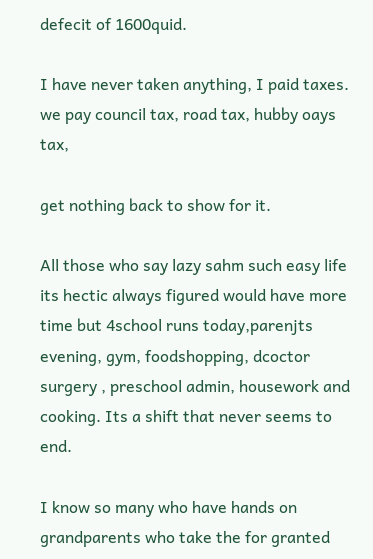defecit of 1600quid.

I have never taken anything, I paid taxes.
we pay council tax, road tax, hubby oays tax,

get nothing back to show for it.

All those who say lazy sahm such easy life its hectic always figured would have more time but 4school runs today,parenjts evening, gym, foodshopping, dcoctor surgery , preschool admin, housework and cooking. Its a shift that never seems to end.

I know so many who have hands on grandparents who take the for granted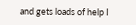and gets loads of help I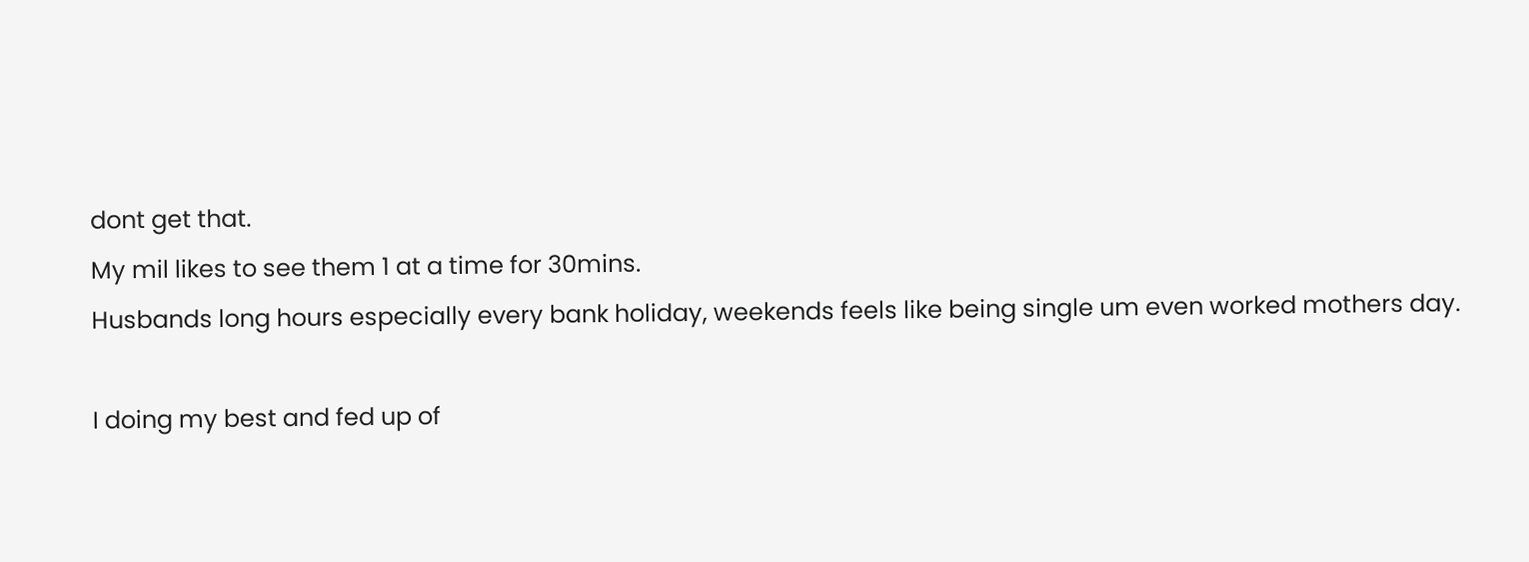dont get that.
My mil likes to see them 1 at a time for 30mins.
Husbands long hours especially every bank holiday, weekends feels like being single um even worked mothers day.

I doing my best and fed up of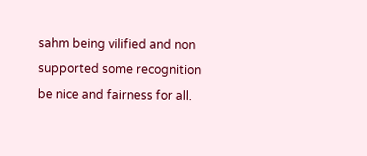sahm being vilified and non supported some recognition be nice and fairness for all.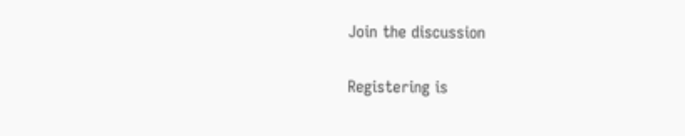Join the discussion

Registering is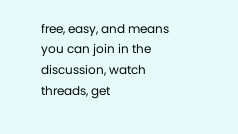free, easy, and means you can join in the discussion, watch threads, get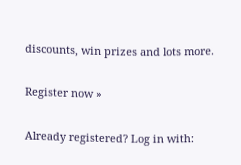discounts, win prizes and lots more.

Register now »

Already registered? Log in with: